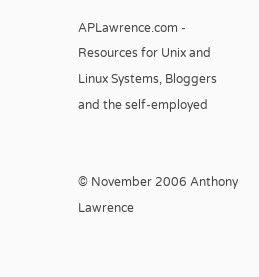APLawrence.com -  Resources for Unix and Linux Systems, Bloggers and the self-employed


© November 2006 Anthony Lawrence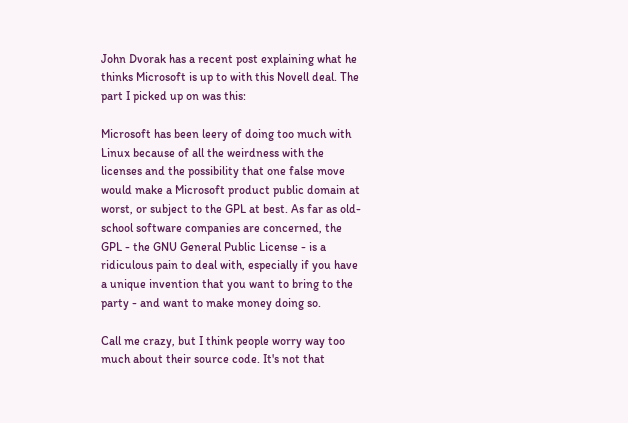John Dvorak has a recent post explaining what he thinks Microsoft is up to with this Novell deal. The part I picked up on was this:

Microsoft has been leery of doing too much with Linux because of all the weirdness with the licenses and the possibility that one false move would make a Microsoft product public domain at worst, or subject to the GPL at best. As far as old-school software companies are concerned, the GPL - the GNU General Public License - is a ridiculous pain to deal with, especially if you have a unique invention that you want to bring to the party - and want to make money doing so.

Call me crazy, but I think people worry way too much about their source code. It's not that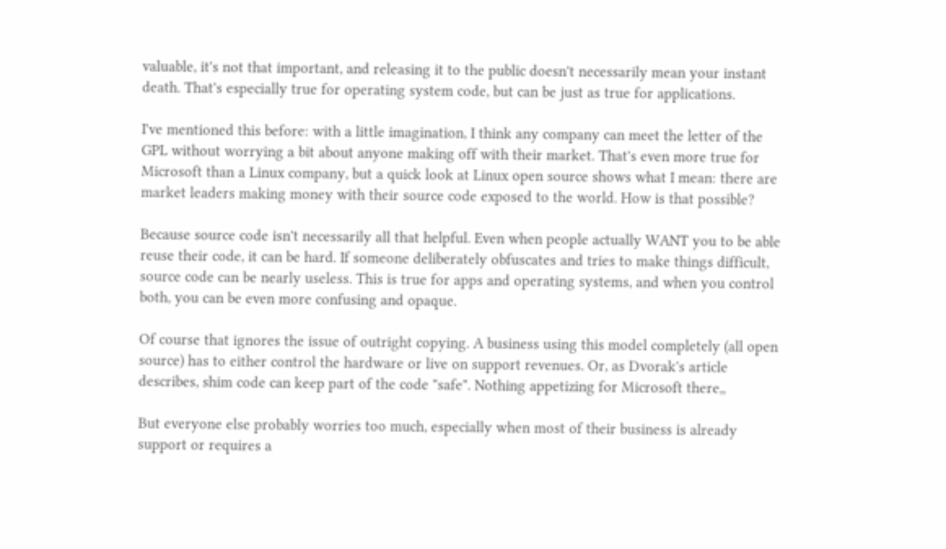valuable, it's not that important, and releasing it to the public doesn't necessarily mean your instant death. That's especially true for operating system code, but can be just as true for applications.

I've mentioned this before: with a little imagination, I think any company can meet the letter of the GPL without worrying a bit about anyone making off with their market. That's even more true for Microsoft than a Linux company, but a quick look at Linux open source shows what I mean: there are market leaders making money with their source code exposed to the world. How is that possible?

Because source code isn't necessarily all that helpful. Even when people actually WANT you to be able reuse their code, it can be hard. If someone deliberately obfuscates and tries to make things difficult, source code can be nearly useless. This is true for apps and operating systems, and when you control both, you can be even more confusing and opaque.

Of course that ignores the issue of outright copying. A business using this model completely (all open source) has to either control the hardware or live on support revenues. Or, as Dvorak's article describes, shim code can keep part of the code "safe". Nothing appetizing for Microsoft there,,

But everyone else probably worries too much, especially when most of their business is already support or requires a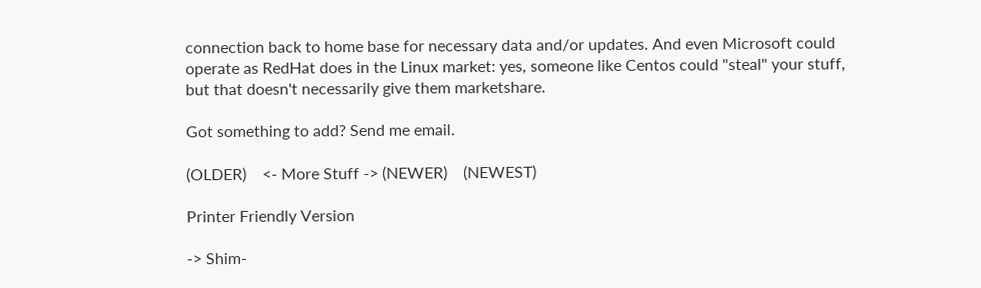connection back to home base for necessary data and/or updates. And even Microsoft could operate as RedHat does in the Linux market: yes, someone like Centos could "steal" your stuff, but that doesn't necessarily give them marketshare.

Got something to add? Send me email.

(OLDER)    <- More Stuff -> (NEWER)    (NEWEST)

Printer Friendly Version

-> Shim-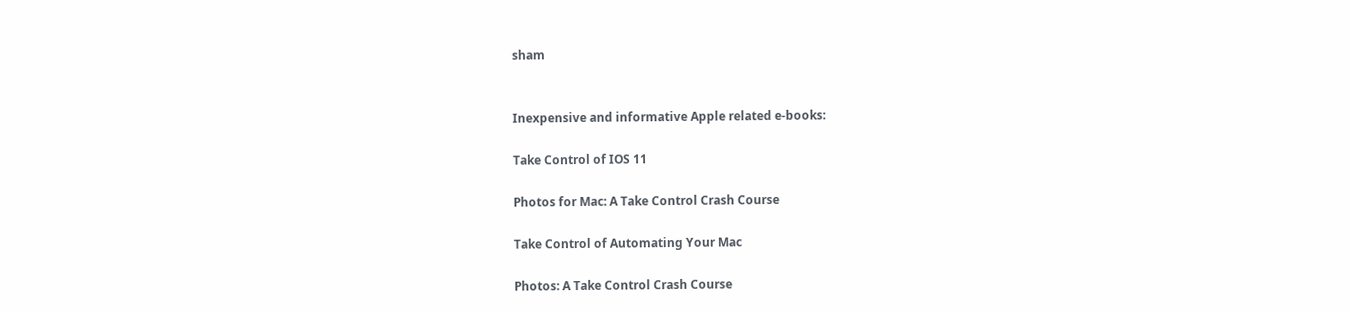sham


Inexpensive and informative Apple related e-books:

Take Control of IOS 11

Photos for Mac: A Take Control Crash Course

Take Control of Automating Your Mac

Photos: A Take Control Crash Course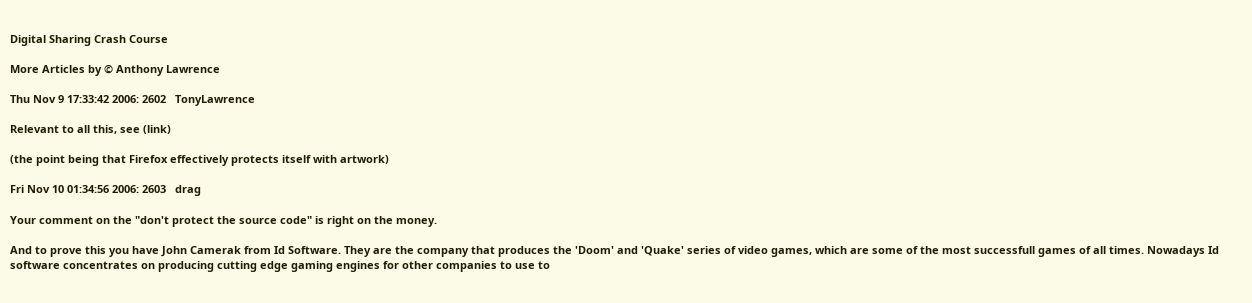Digital Sharing Crash Course

More Articles by © Anthony Lawrence

Thu Nov 9 17:33:42 2006: 2602   TonyLawrence

Relevant to all this, see (link)

(the point being that Firefox effectively protects itself with artwork)

Fri Nov 10 01:34:56 2006: 2603   drag

Your comment on the "don't protect the source code" is right on the money.

And to prove this you have John Camerak from Id Software. They are the company that produces the 'Doom' and 'Quake' series of video games, which are some of the most successfull games of all times. Nowadays Id software concentrates on producing cutting edge gaming engines for other companies to use to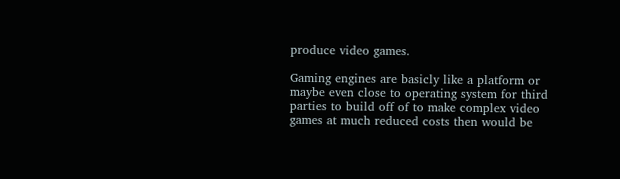produce video games.

Gaming engines are basicly like a platform or maybe even close to operating system for third parties to build off of to make complex video games at much reduced costs then would be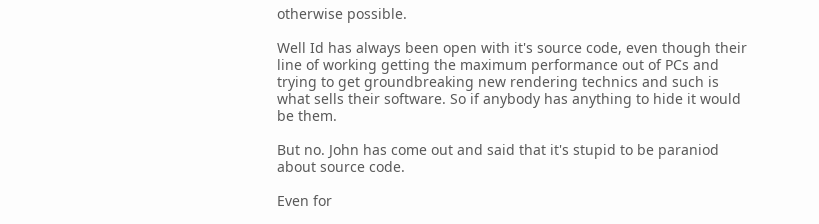otherwise possible.

Well Id has always been open with it's source code, even though their line of working getting the maximum performance out of PCs and trying to get groundbreaking new rendering technics and such is what sells their software. So if anybody has anything to hide it would be them.

But no. John has come out and said that it's stupid to be paraniod about source code.

Even for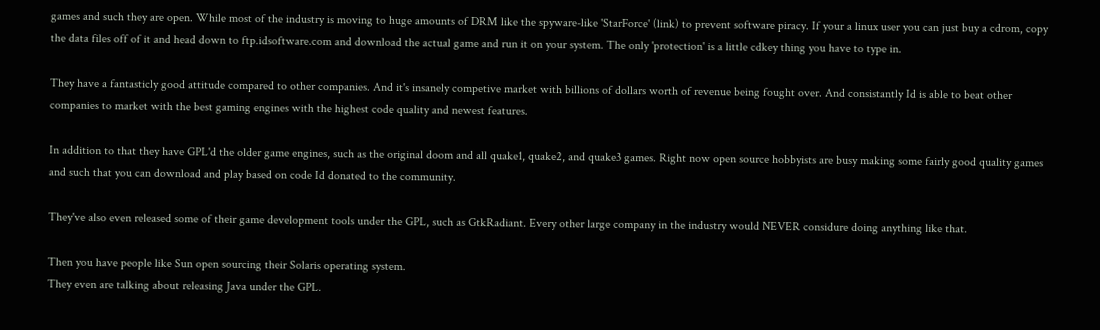games and such they are open. While most of the industry is moving to huge amounts of DRM like the spyware-like 'StarForce' (link) to prevent software piracy. If your a linux user you can just buy a cdrom, copy the data files off of it and head down to ftp.idsoftware.com and download the actual game and run it on your system. The only 'protection' is a little cdkey thing you have to type in.

They have a fantasticly good attitude compared to other companies. And it's insanely competive market with billions of dollars worth of revenue being fought over. And consistantly Id is able to beat other companies to market with the best gaming engines with the highest code quality and newest features.

In addition to that they have GPL'd the older game engines, such as the original doom and all quake1, quake2, and quake3 games. Right now open source hobbyists are busy making some fairly good quality games and such that you can download and play based on code Id donated to the community.

They've also even released some of their game development tools under the GPL, such as GtkRadiant. Every other large company in the industry would NEVER considure doing anything like that.

Then you have people like Sun open sourcing their Solaris operating system.
They even are talking about releasing Java under the GPL.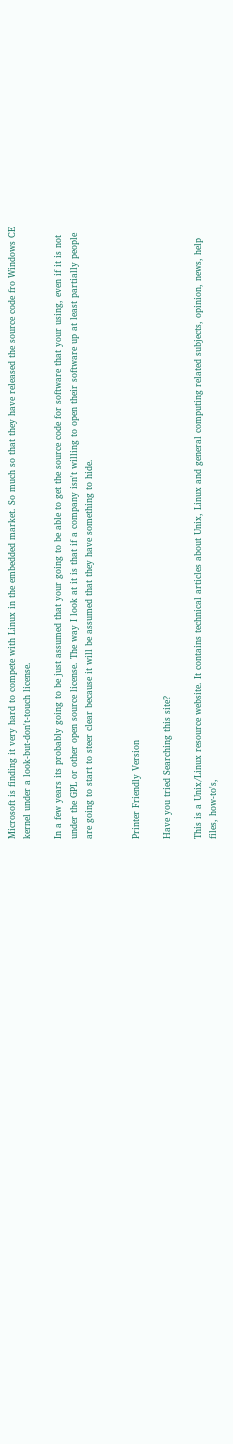Microsoft is finding it very hard to compete with Linux in the embedded market. So much so that they have released the source code fro Windows CE kernel under a look-but-don't-touch license.

In a few years its probably going to be just assumed that your going to be able to get the source code for software that your using, even if it is not under the GPL or other open source license. The way I look at it is that if a company isn't willing to open their software up at least partially people are going to start to steer clear because it will be assumed that they have something to hide.


Printer Friendly Version

Have you tried Searching this site?

This is a Unix/Linux resource website. It contains technical articles about Unix, Linux and general computing related subjects, opinion, news, help files, how-to's,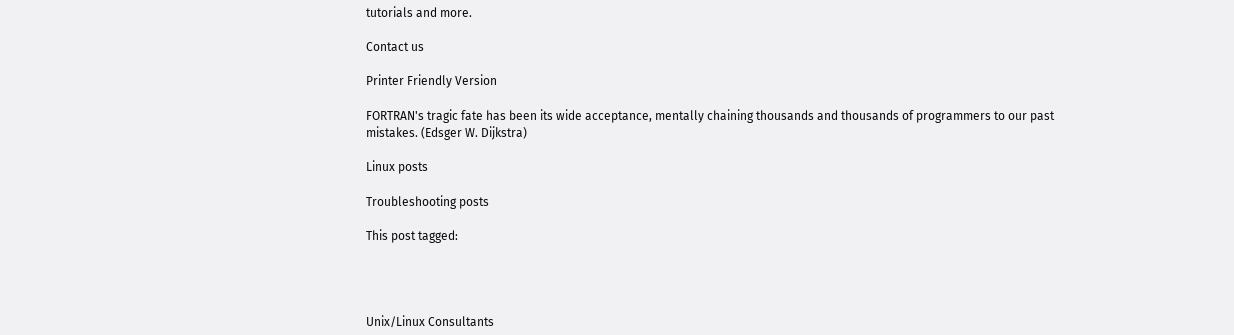tutorials and more.

Contact us

Printer Friendly Version

FORTRAN's tragic fate has been its wide acceptance, mentally chaining thousands and thousands of programmers to our past mistakes. (Edsger W. Dijkstra)

Linux posts

Troubleshooting posts

This post tagged:




Unix/Linux Consultants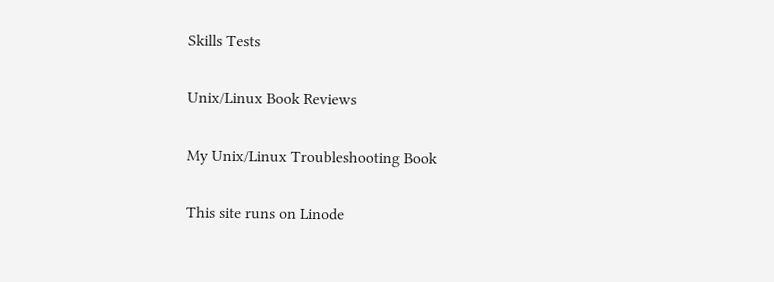Skills Tests

Unix/Linux Book Reviews

My Unix/Linux Troubleshooting Book

This site runs on Linode